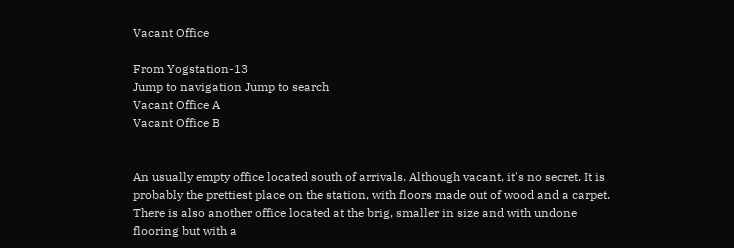Vacant Office

From Yogstation-13
Jump to navigation Jump to search
Vacant Office A
Vacant Office B


An usually empty office located south of arrivals. Although vacant, it's no secret. It is probably the prettiest place on the station, with floors made out of wood and a carpet. There is also another office located at the brig, smaller in size and with undone flooring but with a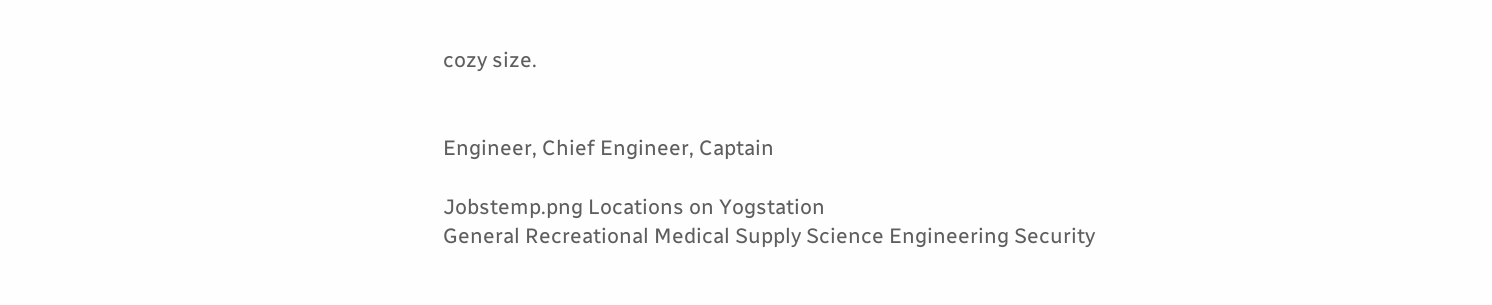cozy size.


Engineer, Chief Engineer, Captain

Jobstemp.png Locations on Yogstation
General Recreational Medical Supply Science Engineering Security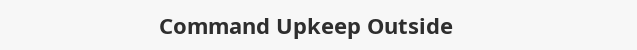Command Upkeep Outside